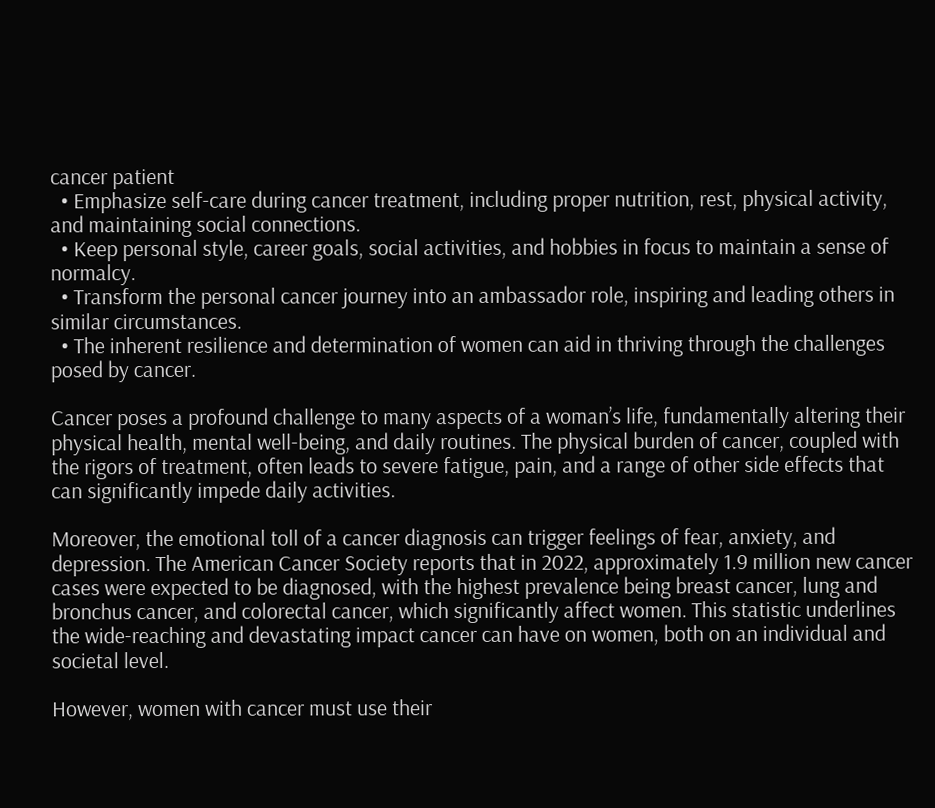cancer patient
  • Emphasize self-care during cancer treatment, including proper nutrition, rest, physical activity, and maintaining social connections.
  • Keep personal style, career goals, social activities, and hobbies in focus to maintain a sense of normalcy.
  • Transform the personal cancer journey into an ambassador role, inspiring and leading others in similar circumstances.
  • The inherent resilience and determination of women can aid in thriving through the challenges posed by cancer.

Cancer poses a profound challenge to many aspects of a woman’s life, fundamentally altering their physical health, mental well-being, and daily routines. The physical burden of cancer, coupled with the rigors of treatment, often leads to severe fatigue, pain, and a range of other side effects that can significantly impede daily activities.

Moreover, the emotional toll of a cancer diagnosis can trigger feelings of fear, anxiety, and depression. The American Cancer Society reports that in 2022, approximately 1.9 million new cancer cases were expected to be diagnosed, with the highest prevalence being breast cancer, lung and bronchus cancer, and colorectal cancer, which significantly affect women. This statistic underlines the wide-reaching and devastating impact cancer can have on women, both on an individual and societal level.

However, women with cancer must use their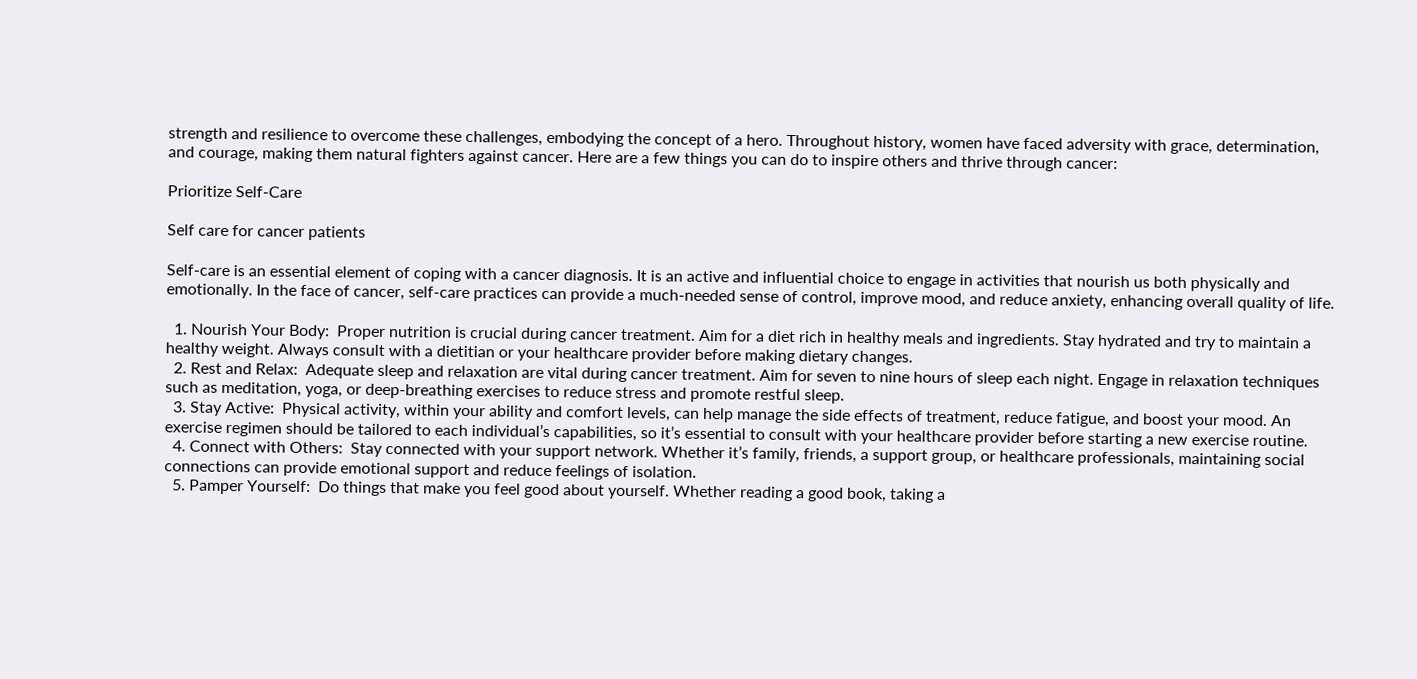strength and resilience to overcome these challenges, embodying the concept of a hero. Throughout history, women have faced adversity with grace, determination, and courage, making them natural fighters against cancer. Here are a few things you can do to inspire others and thrive through cancer:

Prioritize Self-Care

Self care for cancer patients

Self-care is an essential element of coping with a cancer diagnosis. It is an active and influential choice to engage in activities that nourish us both physically and emotionally. In the face of cancer, self-care practices can provide a much-needed sense of control, improve mood, and reduce anxiety, enhancing overall quality of life.

  1. Nourish Your Body:  Proper nutrition is crucial during cancer treatment. Aim for a diet rich in healthy meals and ingredients. Stay hydrated and try to maintain a healthy weight. Always consult with a dietitian or your healthcare provider before making dietary changes.
  2. Rest and Relax:  Adequate sleep and relaxation are vital during cancer treatment. Aim for seven to nine hours of sleep each night. Engage in relaxation techniques such as meditation, yoga, or deep-breathing exercises to reduce stress and promote restful sleep.
  3. Stay Active:  Physical activity, within your ability and comfort levels, can help manage the side effects of treatment, reduce fatigue, and boost your mood. An exercise regimen should be tailored to each individual’s capabilities, so it’s essential to consult with your healthcare provider before starting a new exercise routine.
  4. Connect with Others:  Stay connected with your support network. Whether it’s family, friends, a support group, or healthcare professionals, maintaining social connections can provide emotional support and reduce feelings of isolation.
  5. Pamper Yourself:  Do things that make you feel good about yourself. Whether reading a good book, taking a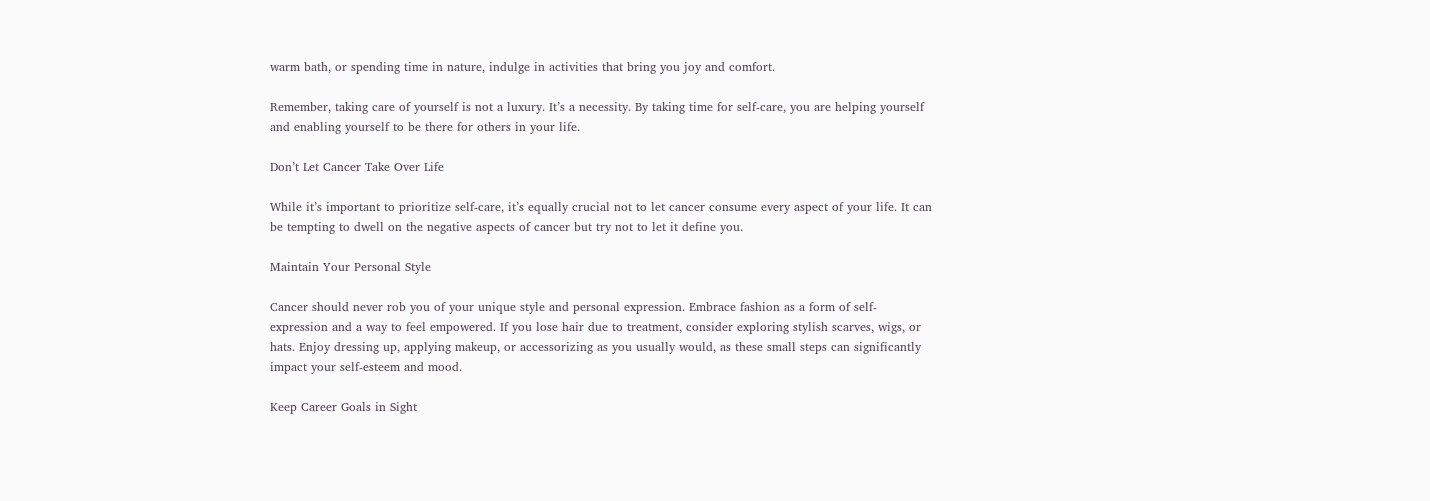warm bath, or spending time in nature, indulge in activities that bring you joy and comfort.

Remember, taking care of yourself is not a luxury. It’s a necessity. By taking time for self-care, you are helping yourself and enabling yourself to be there for others in your life.

Don’t Let Cancer Take Over Life

While it’s important to prioritize self-care, it’s equally crucial not to let cancer consume every aspect of your life. It can be tempting to dwell on the negative aspects of cancer but try not to let it define you.

Maintain Your Personal Style

Cancer should never rob you of your unique style and personal expression. Embrace fashion as a form of self-expression and a way to feel empowered. If you lose hair due to treatment, consider exploring stylish scarves, wigs, or hats. Enjoy dressing up, applying makeup, or accessorizing as you usually would, as these small steps can significantly impact your self-esteem and mood.

Keep Career Goals in Sight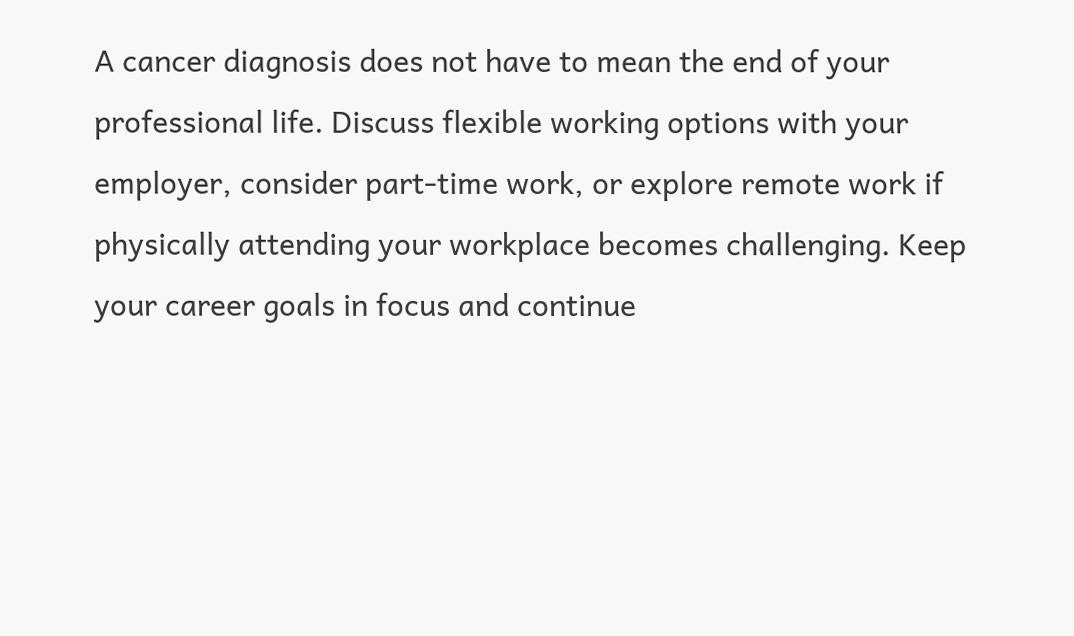A cancer diagnosis does not have to mean the end of your professional life. Discuss flexible working options with your employer, consider part-time work, or explore remote work if physically attending your workplace becomes challenging. Keep your career goals in focus and continue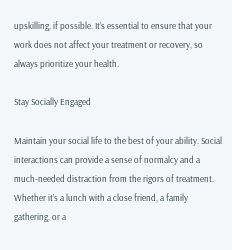upskilling, if possible. It’s essential to ensure that your work does not affect your treatment or recovery, so always prioritize your health.

Stay Socially Engaged

Maintain your social life to the best of your ability. Social interactions can provide a sense of normalcy and a much-needed distraction from the rigors of treatment. Whether it’s a lunch with a close friend, a family gathering, or a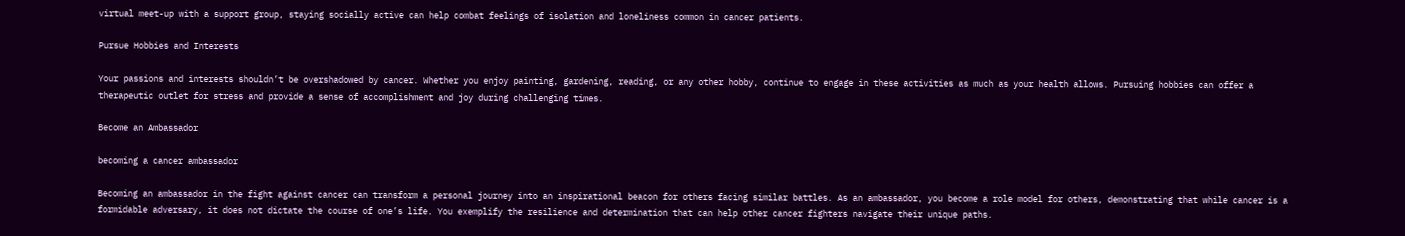virtual meet-up with a support group, staying socially active can help combat feelings of isolation and loneliness common in cancer patients.

Pursue Hobbies and Interests

Your passions and interests shouldn’t be overshadowed by cancer. Whether you enjoy painting, gardening, reading, or any other hobby, continue to engage in these activities as much as your health allows. Pursuing hobbies can offer a therapeutic outlet for stress and provide a sense of accomplishment and joy during challenging times.

Become an Ambassador

becoming a cancer ambassador

Becoming an ambassador in the fight against cancer can transform a personal journey into an inspirational beacon for others facing similar battles. As an ambassador, you become a role model for others, demonstrating that while cancer is a formidable adversary, it does not dictate the course of one’s life. You exemplify the resilience and determination that can help other cancer fighters navigate their unique paths.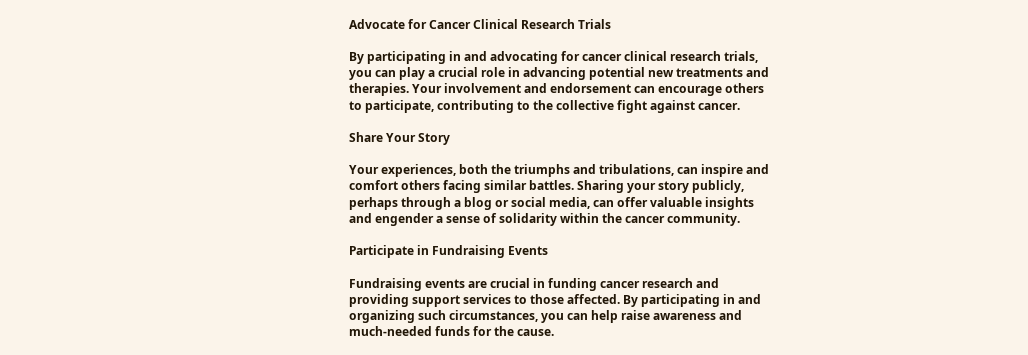Advocate for Cancer Clinical Research Trials

By participating in and advocating for cancer clinical research trials, you can play a crucial role in advancing potential new treatments and therapies. Your involvement and endorsement can encourage others to participate, contributing to the collective fight against cancer.

Share Your Story

Your experiences, both the triumphs and tribulations, can inspire and comfort others facing similar battles. Sharing your story publicly, perhaps through a blog or social media, can offer valuable insights and engender a sense of solidarity within the cancer community.

Participate in Fundraising Events

Fundraising events are crucial in funding cancer research and providing support services to those affected. By participating in and organizing such circumstances, you can help raise awareness and much-needed funds for the cause.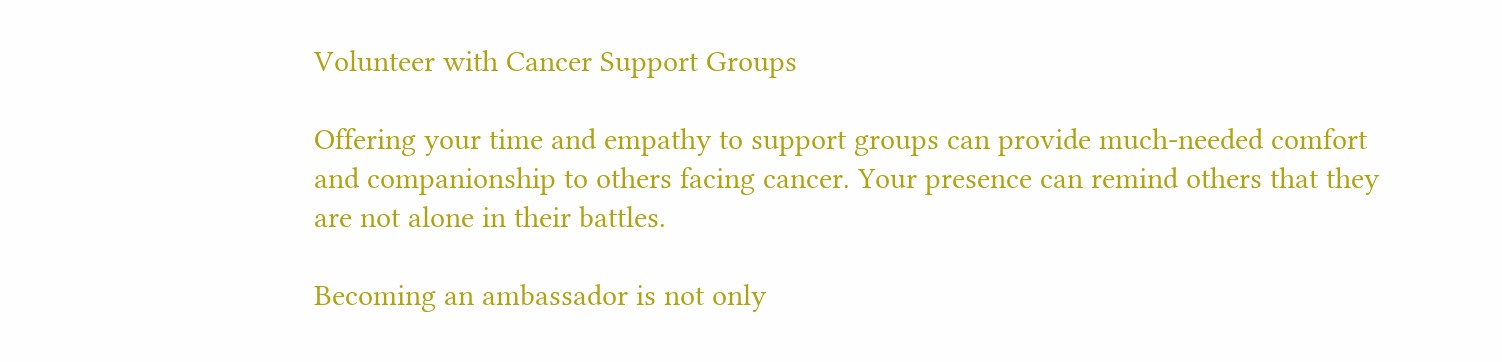Volunteer with Cancer Support Groups

Offering your time and empathy to support groups can provide much-needed comfort and companionship to others facing cancer. Your presence can remind others that they are not alone in their battles.

Becoming an ambassador is not only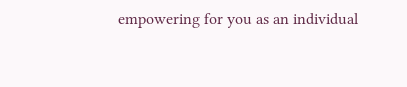empowering for you as an individual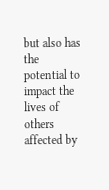but also has the potential to impact the lives of others affected by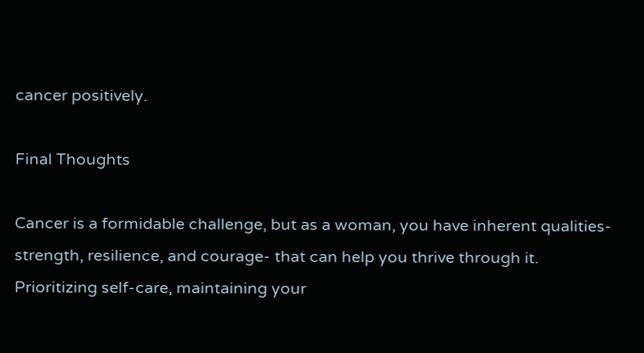cancer positively.

Final Thoughts

Cancer is a formidable challenge, but as a woman, you have inherent qualities- strength, resilience, and courage- that can help you thrive through it. Prioritizing self-care, maintaining your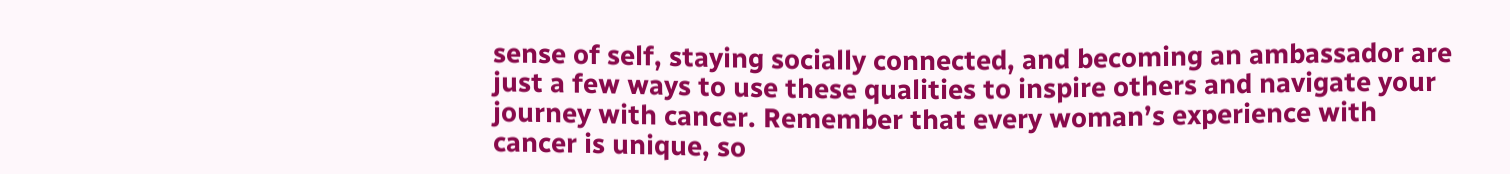sense of self, staying socially connected, and becoming an ambassador are just a few ways to use these qualities to inspire others and navigate your journey with cancer. Remember that every woman’s experience with cancer is unique, so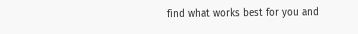find what works best for you and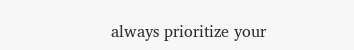always prioritize your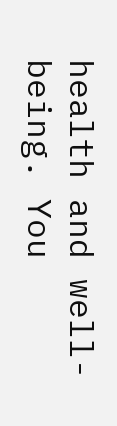health and well-being. You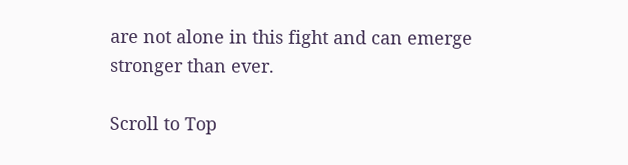are not alone in this fight and can emerge stronger than ever.

Scroll to Top